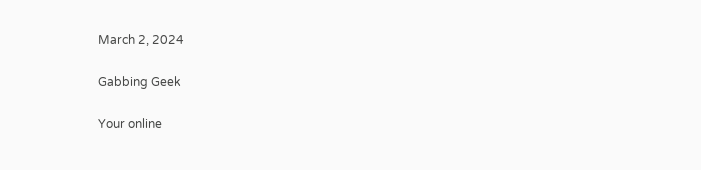March 2, 2024

Gabbing Geek

Your online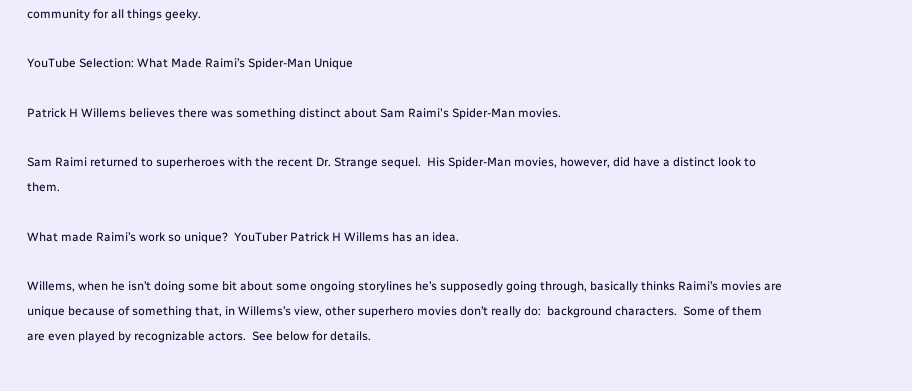community for all things geeky.

YouTube Selection: What Made Raimi’s Spider-Man Unique

Patrick H Willems believes there was something distinct about Sam Raimi's Spider-Man movies.

Sam Raimi returned to superheroes with the recent Dr. Strange sequel.  His Spider-Man movies, however, did have a distinct look to them.

What made Raimi’s work so unique?  YouTuber Patrick H Willems has an idea.

Willems, when he isn’t doing some bit about some ongoing storylines he’s supposedly going through, basically thinks Raimi’s movies are unique because of something that, in Willems’s view, other superhero movies don’t really do:  background characters.  Some of them are even played by recognizable actors.  See below for details.